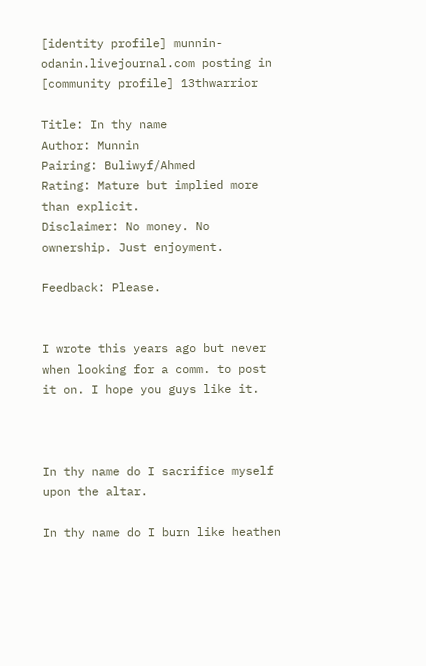[identity profile] munnin-odanin.livejournal.com posting in [community profile] 13thwarrior

Title: In thy name
Author: Munnin
Pairing: Buliwyf/Ahmed
Rating: Mature but implied more than explicit.
Disclaimer: No money. No ownership. Just enjoyment.

Feedback: Please.


I wrote this years ago but never when looking for a comm. to post it on. I hope you guys like it.



In thy name do I sacrifice myself upon the altar.

In thy name do I burn like heathen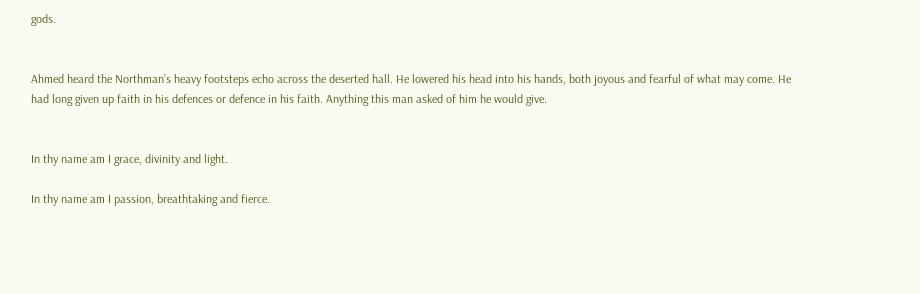gods.


Ahmed heard the Northman’s heavy footsteps echo across the deserted hall. He lowered his head into his hands, both joyous and fearful of what may come. He had long given up faith in his defences or defence in his faith. Anything this man asked of him he would give.


In thy name am I grace, divinity and light.

In thy name am I passion, breathtaking and fierce.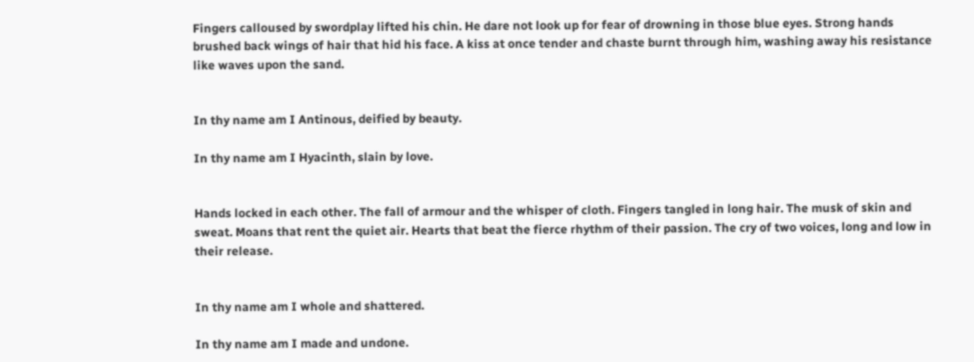Fingers calloused by swordplay lifted his chin. He dare not look up for fear of drowning in those blue eyes. Strong hands brushed back wings of hair that hid his face. A kiss at once tender and chaste burnt through him, washing away his resistance like waves upon the sand.


In thy name am I Antinous, deified by beauty.

In thy name am I Hyacinth, slain by love.


Hands locked in each other. The fall of armour and the whisper of cloth. Fingers tangled in long hair. The musk of skin and sweat. Moans that rent the quiet air. Hearts that beat the fierce rhythm of their passion. The cry of two voices, long and low in their release.


In thy name am I whole and shattered.

In thy name am I made and undone.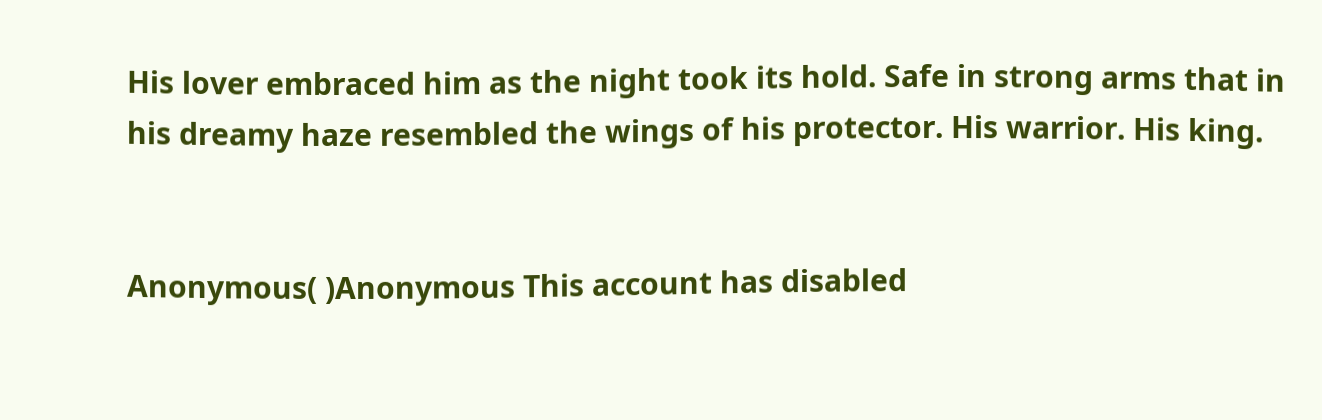His lover embraced him as the night took its hold. Safe in strong arms that in his dreamy haze resembled the wings of his protector. His warrior. His king.


Anonymous( )Anonymous This account has disabled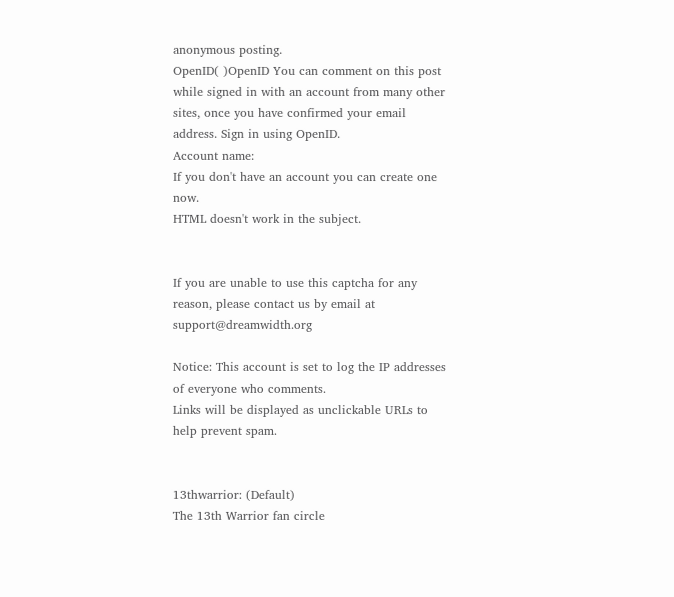anonymous posting.
OpenID( )OpenID You can comment on this post while signed in with an account from many other sites, once you have confirmed your email address. Sign in using OpenID.
Account name:
If you don't have an account you can create one now.
HTML doesn't work in the subject.


If you are unable to use this captcha for any reason, please contact us by email at support@dreamwidth.org

Notice: This account is set to log the IP addresses of everyone who comments.
Links will be displayed as unclickable URLs to help prevent spam.


13thwarrior: (Default)
The 13th Warrior fan circle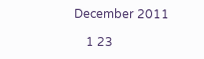December 2011

    1 23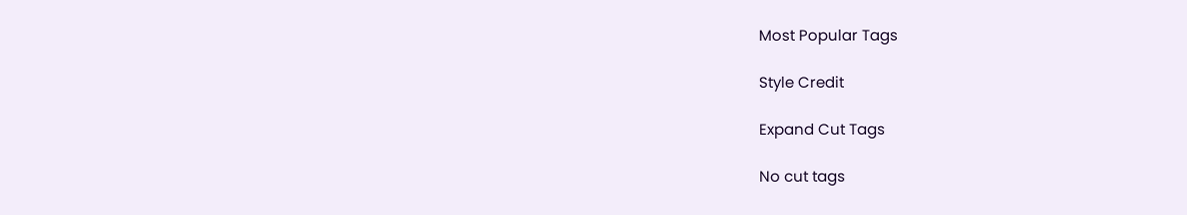Most Popular Tags

Style Credit

Expand Cut Tags

No cut tags